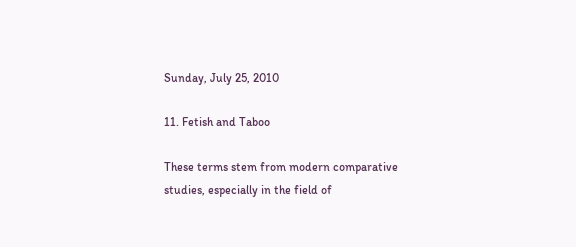Sunday, July 25, 2010

11. Fetish and Taboo

These terms stem from modern comparative studies, especially in the field of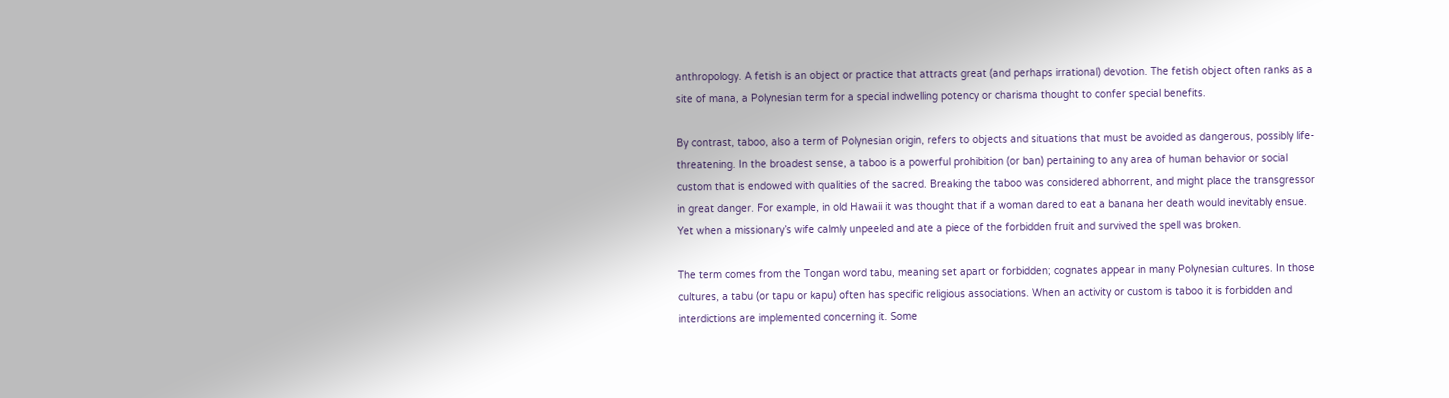anthropology. A fetish is an object or practice that attracts great (and perhaps irrational) devotion. The fetish object often ranks as a site of mana, a Polynesian term for a special indwelling potency or charisma thought to confer special benefits.

By contrast, taboo, also a term of Polynesian origin, refers to objects and situations that must be avoided as dangerous, possibly life-threatening. In the broadest sense, a taboo is a powerful prohibition (or ban) pertaining to any area of human behavior or social custom that is endowed with qualities of the sacred. Breaking the taboo was considered abhorrent, and might place the transgressor in great danger. For example, in old Hawaii it was thought that if a woman dared to eat a banana her death would inevitably ensue. Yet when a missionary’s wife calmly unpeeled and ate a piece of the forbidden fruit and survived the spell was broken.

The term comes from the Tongan word tabu, meaning set apart or forbidden; cognates appear in many Polynesian cultures. In those cultures, a tabu (or tapu or kapu) often has specific religious associations. When an activity or custom is taboo it is forbidden and interdictions are implemented concerning it. Some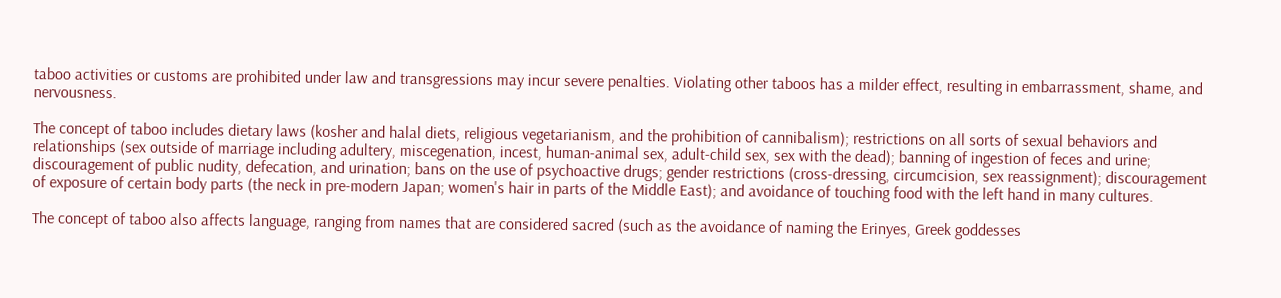taboo activities or customs are prohibited under law and transgressions may incur severe penalties. Violating other taboos has a milder effect, resulting in embarrassment, shame, and nervousness.

The concept of taboo includes dietary laws (kosher and halal diets, religious vegetarianism, and the prohibition of cannibalism); restrictions on all sorts of sexual behaviors and relationships (sex outside of marriage including adultery, miscegenation, incest, human-animal sex, adult-child sex, sex with the dead); banning of ingestion of feces and urine; discouragement of public nudity, defecation, and urination; bans on the use of psychoactive drugs; gender restrictions (cross-dressing, circumcision, sex reassignment); discouragement of exposure of certain body parts (the neck in pre-modern Japan; women's hair in parts of the Middle East); and avoidance of touching food with the left hand in many cultures.

The concept of taboo also affects language, ranging from names that are considered sacred (such as the avoidance of naming the Erinyes, Greek goddesses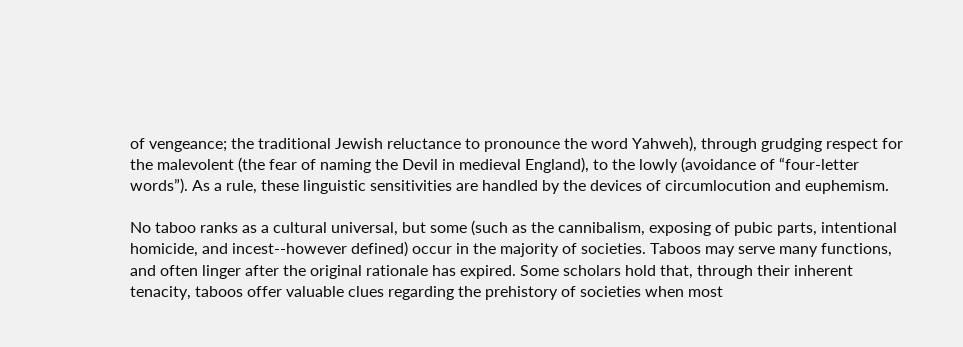of vengeance; the traditional Jewish reluctance to pronounce the word Yahweh), through grudging respect for the malevolent (the fear of naming the Devil in medieval England), to the lowly (avoidance of “four-letter words”). As a rule, these linguistic sensitivities are handled by the devices of circumlocution and euphemism.

No taboo ranks as a cultural universal, but some (such as the cannibalism, exposing of pubic parts, intentional homicide, and incest--however defined) occur in the majority of societies. Taboos may serve many functions, and often linger after the original rationale has expired. Some scholars hold that, through their inherent tenacity, taboos offer valuable clues regarding the prehistory of societies when most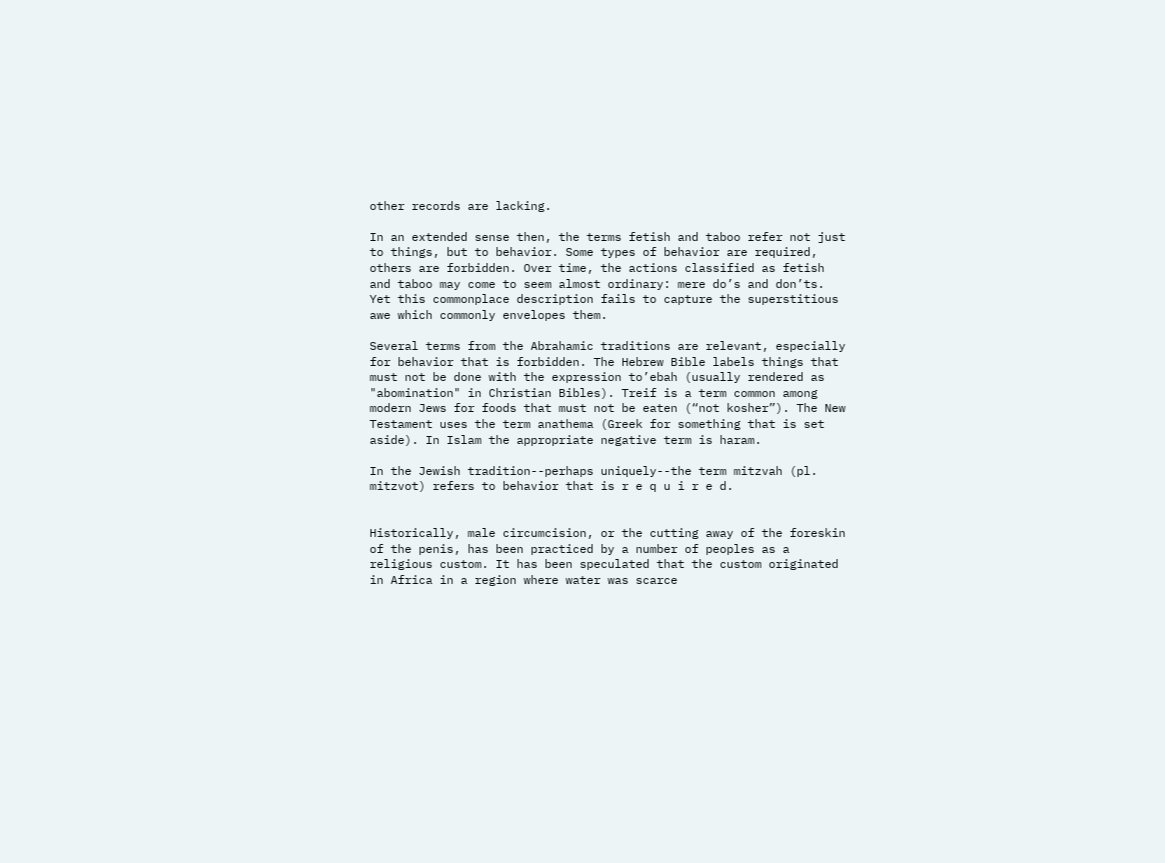other records are lacking.

In an extended sense then, the terms fetish and taboo refer not just to things, but to behavior. Some types of behavior are required, others are forbidden. Over time, the actions classified as fetish and taboo may come to seem almost ordinary: mere do’s and don’ts. Yet this commonplace description fails to capture the superstitious awe which commonly envelopes them.

Several terms from the Abrahamic traditions are relevant, especially for behavior that is forbidden. The Hebrew Bible labels things that must not be done with the expression to’ebah (usually rendered as "abomination" in Christian Bibles). Treif is a term common among modern Jews for foods that must not be eaten (“not kosher”). The New Testament uses the term anathema (Greek for something that is set aside). In Islam the appropriate negative term is haram.

In the Jewish tradition--perhaps uniquely--the term mitzvah (pl. mitzvot) refers to behavior that is r e q u i r e d.


Historically, male circumcision, or the cutting away of the foreskin of the penis, has been practiced by a number of peoples as a religious custom. It has been speculated that the custom originated in Africa in a region where water was scarce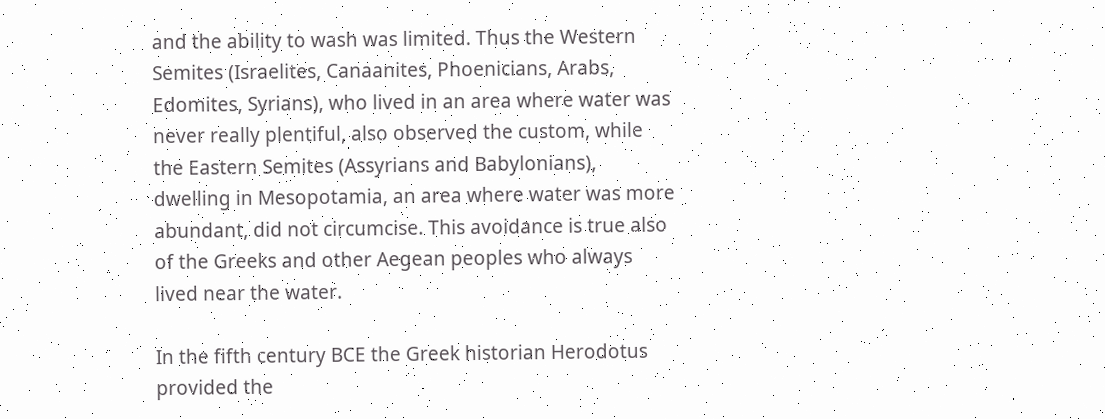and the ability to wash was limited. Thus the Western Semites (Israelites, Canaanites, Phoenicians, Arabs, Edomites, Syrians), who lived in an area where water was never really plentiful, also observed the custom, while the Eastern Semites (Assyrians and Babylonians), dwelling in Mesopotamia, an area where water was more abundant, did not circumcise. This avoidance is true also of the Greeks and other Aegean peoples who always lived near the water.

In the fifth century BCE the Greek historian Herodotus provided the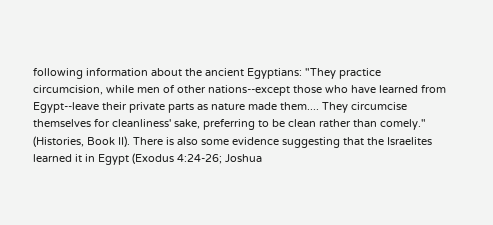following information about the ancient Egyptians: "They practice circumcision, while men of other nations--except those who have learned from Egypt--leave their private parts as nature made them.... They circumcise themselves for cleanliness' sake, preferring to be clean rather than comely." (Histories, Book II). There is also some evidence suggesting that the Israelites learned it in Egypt (Exodus 4:24-26; Joshua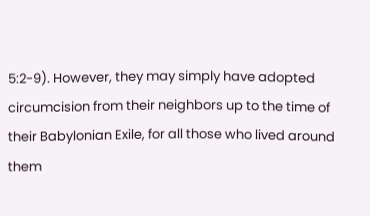5:2-9). However, they may simply have adopted circumcision from their neighbors up to the time of their Babylonian Exile, for all those who lived around them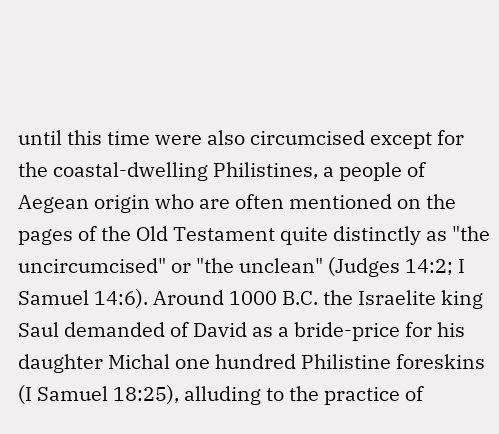until this time were also circumcised except for the coastal-dwelling Philistines, a people of Aegean origin who are often mentioned on the pages of the Old Testament quite distinctly as "the uncircumcised" or "the unclean" (Judges 14:2; I Samuel 14:6). Around 1000 B.C. the Israelite king Saul demanded of David as a bride-price for his daughter Michal one hundred Philistine foreskins (I Samuel 18:25), alluding to the practice of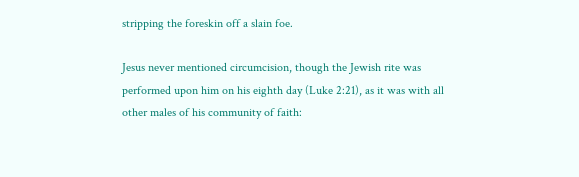stripping the foreskin off a slain foe.

Jesus never mentioned circumcision, though the Jewish rite was performed upon him on his eighth day (Luke 2:21), as it was with all other males of his community of faith: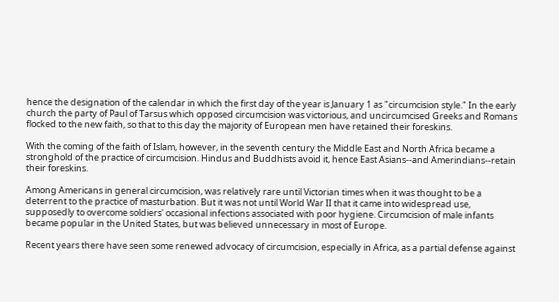hence the designation of the calendar in which the first day of the year is January 1 as "circumcision style." In the early church the party of Paul of Tarsus which opposed circumcision was victorious, and uncircumcised Greeks and Romans flocked to the new faith, so that to this day the majority of European men have retained their foreskins.

With the coming of the faith of Islam, however, in the seventh century the Middle East and North Africa became a stronghold of the practice of circumcision. Hindus and Buddhists avoid it, hence East Asians--and Amerindians--retain their foreskins.

Among Americans in general circumcision, was relatively rare until Victorian times when it was thought to be a deterrent to the practice of masturbation. But it was not until World War II that it came into widespread use, supposedly to overcome soldiers' occasional infections associated with poor hygiene. Circumcision of male infants became popular in the United States, but was believed unnecessary in most of Europe.

Recent years there have seen some renewed advocacy of circumcision, especially in Africa, as a partial defense against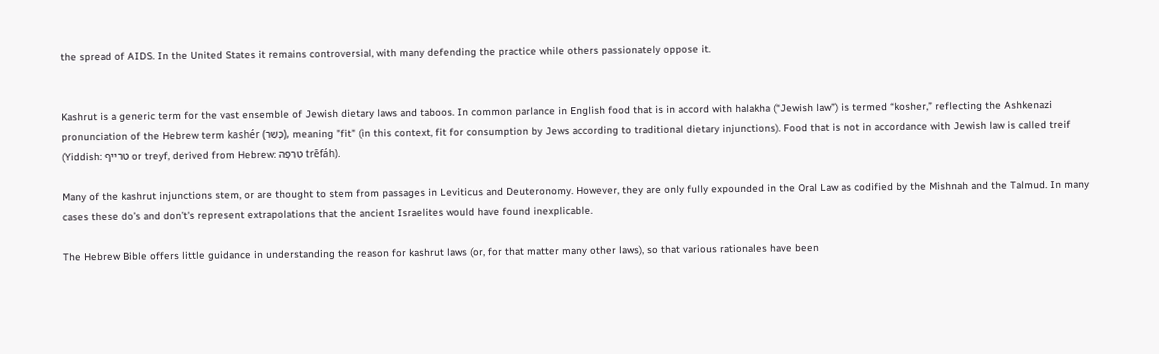the spread of AIDS. In the United States it remains controversial, with many defending the practice while others passionately oppose it.


Kashrut is a generic term for the vast ensemble of Jewish dietary laws and taboos. In common parlance in English food that is in accord with halakha (“Jewish law”) is termed “kosher,” reflecting the Ashkenazi pronunciation of the Hebrew term kashér (כָּשֵׁר), meaning "fit" (in this context, fit for consumption by Jews according to traditional dietary injunctions). Food that is not in accordance with Jewish law is called treif (Yiddish: טרײף or treyf, derived from Hebrew: טְרֵפָה trēfáh).

Many of the kashrut injunctions stem, or are thought to stem from passages in Leviticus and Deuteronomy. However, they are only fully expounded in the Oral Law as codified by the Mishnah and the Talmud. In many cases these do’s and don’t's represent extrapolations that the ancient Israelites would have found inexplicable.

The Hebrew Bible offers little guidance in understanding the reason for kashrut laws (or, for that matter many other laws), so that various rationales have been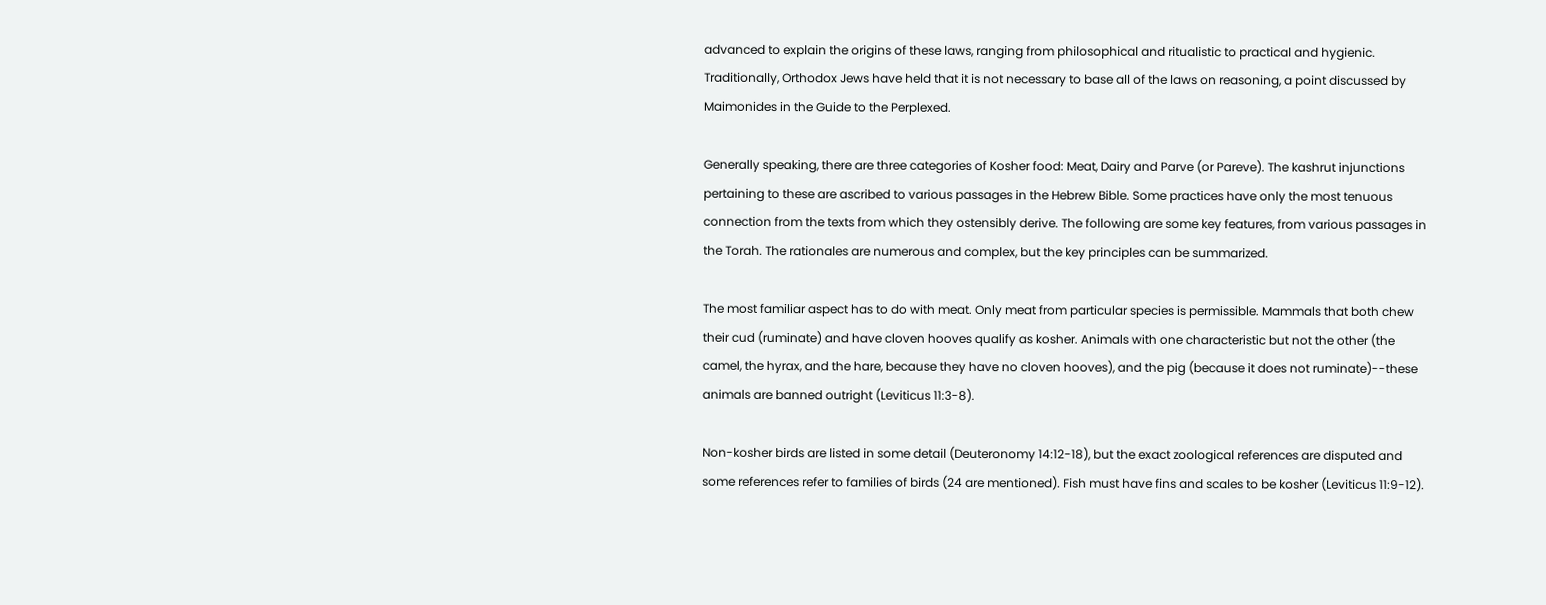advanced to explain the origins of these laws, ranging from philosophical and ritualistic to practical and hygienic. Traditionally, Orthodox Jews have held that it is not necessary to base all of the laws on reasoning, a point discussed by Maimonides in the Guide to the Perplexed.

Generally speaking, there are three categories of Kosher food: Meat, Dairy and Parve (or Pareve). The kashrut injunctions pertaining to these are ascribed to various passages in the Hebrew Bible. Some practices have only the most tenuous connection from the texts from which they ostensibly derive. The following are some key features, from various passages in the Torah. The rationales are numerous and complex, but the key principles can be summarized.

The most familiar aspect has to do with meat. Only meat from particular species is permissible. Mammals that both chew their cud (ruminate) and have cloven hooves qualify as kosher. Animals with one characteristic but not the other (the camel, the hyrax, and the hare, because they have no cloven hooves), and the pig (because it does not ruminate)--these animals are banned outright (Leviticus 11:3-8).

Non-kosher birds are listed in some detail (Deuteronomy 14:12-18), but the exact zoological references are disputed and some references refer to families of birds (24 are mentioned). Fish must have fins and scales to be kosher (Leviticus 11:9-12).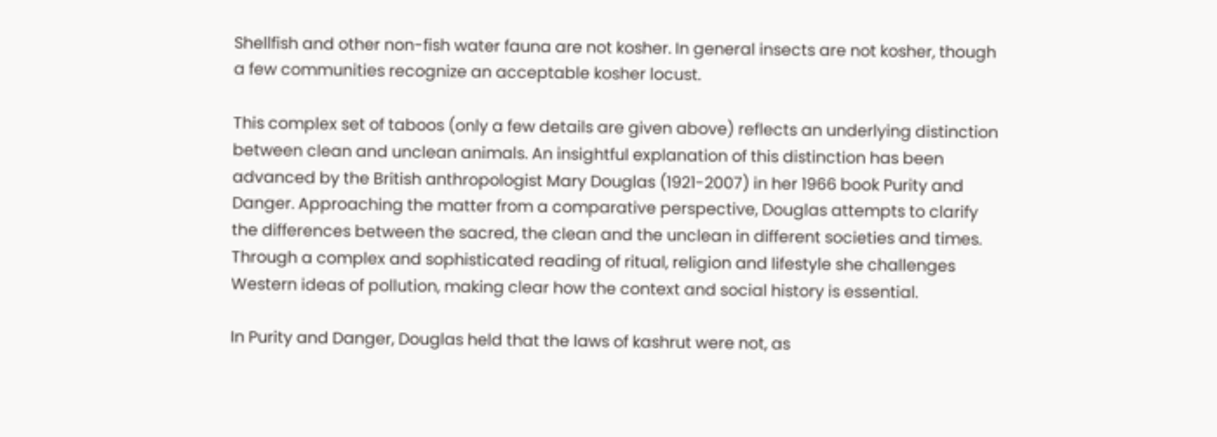Shellfish and other non-fish water fauna are not kosher. In general insects are not kosher, though a few communities recognize an acceptable kosher locust.

This complex set of taboos (only a few details are given above) reflects an underlying distinction between clean and unclean animals. An insightful explanation of this distinction has been advanced by the British anthropologist Mary Douglas (1921-2007) in her 1966 book Purity and Danger. Approaching the matter from a comparative perspective, Douglas attempts to clarify the differences between the sacred, the clean and the unclean in different societies and times. Through a complex and sophisticated reading of ritual, religion and lifestyle she challenges Western ideas of pollution, making clear how the context and social history is essential.

In Purity and Danger, Douglas held that the laws of kashrut were not, as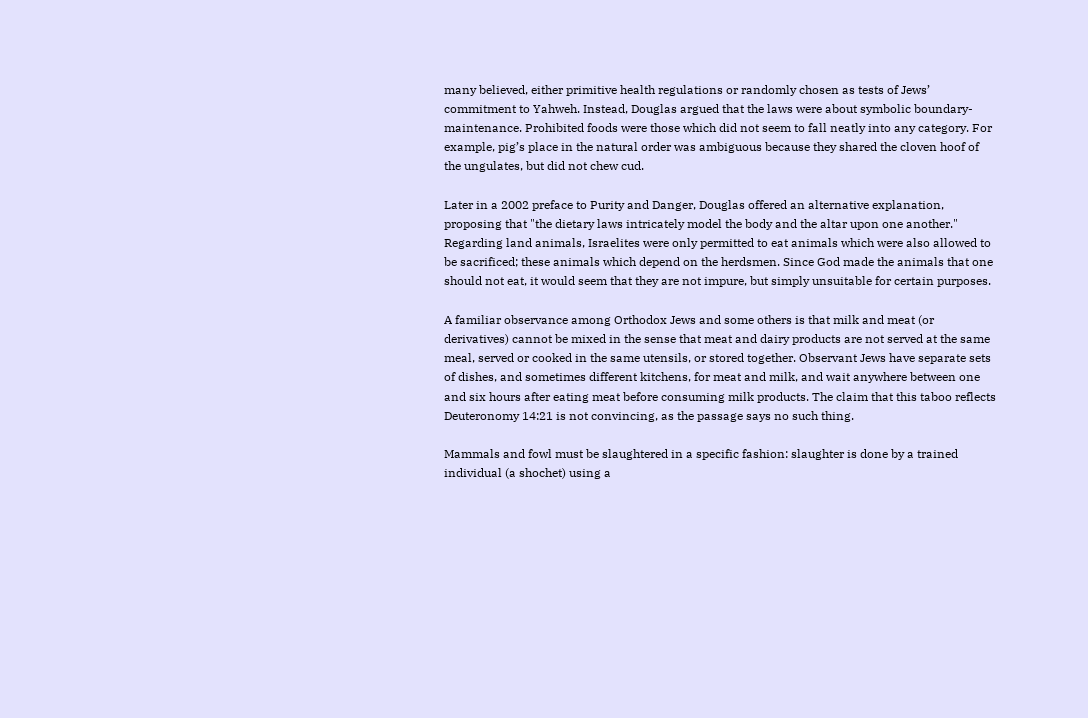many believed, either primitive health regulations or randomly chosen as tests of Jews’ commitment to Yahweh. Instead, Douglas argued that the laws were about symbolic boundary-maintenance. Prohibited foods were those which did not seem to fall neatly into any category. For example, pig’s place in the natural order was ambiguous because they shared the cloven hoof of the ungulates, but did not chew cud.

Later in a 2002 preface to Purity and Danger, Douglas offered an alternative explanation, proposing that "the dietary laws intricately model the body and the altar upon one another." Regarding land animals, Israelites were only permitted to eat animals which were also allowed to be sacrificed; these animals which depend on the herdsmen. Since God made the animals that one should not eat, it would seem that they are not impure, but simply unsuitable for certain purposes.

A familiar observance among Orthodox Jews and some others is that milk and meat (or derivatives) cannot be mixed in the sense that meat and dairy products are not served at the same meal, served or cooked in the same utensils, or stored together. Observant Jews have separate sets of dishes, and sometimes different kitchens, for meat and milk, and wait anywhere between one and six hours after eating meat before consuming milk products. The claim that this taboo reflects Deuteronomy 14:21 is not convincing, as the passage says no such thing.

Mammals and fowl must be slaughtered in a specific fashion: slaughter is done by a trained individual (a shochet) using a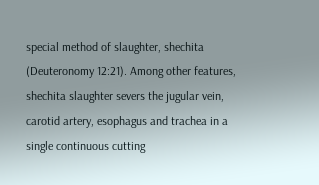special method of slaughter, shechita (Deuteronomy 12:21). Among other features, shechita slaughter severs the jugular vein, carotid artery, esophagus and trachea in a single continuous cutting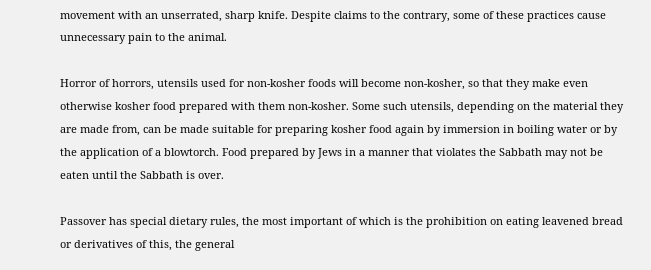movement with an unserrated, sharp knife. Despite claims to the contrary, some of these practices cause unnecessary pain to the animal.

Horror of horrors, utensils used for non-kosher foods will become non-kosher, so that they make even otherwise kosher food prepared with them non-kosher. Some such utensils, depending on the material they are made from, can be made suitable for preparing kosher food again by immersion in boiling water or by the application of a blowtorch. Food prepared by Jews in a manner that violates the Sabbath may not be eaten until the Sabbath is over.

Passover has special dietary rules, the most important of which is the prohibition on eating leavened bread or derivatives of this, the general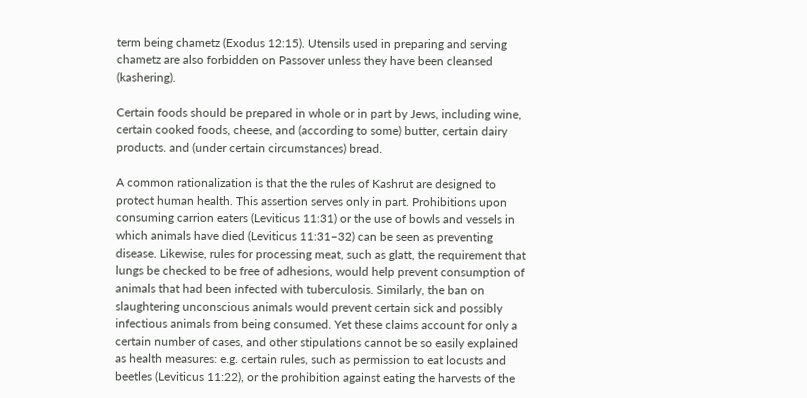term being chametz (Exodus 12:15). Utensils used in preparing and serving chametz are also forbidden on Passover unless they have been cleansed (kashering).

Certain foods should be prepared in whole or in part by Jews, including wine, certain cooked foods, cheese, and (according to some) butter, certain dairy products. and (under certain circumstances) bread.

A common rationalization is that the the rules of Kashrut are designed to protect human health. This assertion serves only in part. Prohibitions upon consuming carrion eaters (Leviticus 11:31) or the use of bowls and vessels in which animals have died (Leviticus 11:31–32) can be seen as preventing disease. Likewise, rules for processing meat, such as glatt, the requirement that lungs be checked to be free of adhesions, would help prevent consumption of animals that had been infected with tuberculosis. Similarly, the ban on slaughtering unconscious animals would prevent certain sick and possibly infectious animals from being consumed. Yet these claims account for only a certain number of cases, and other stipulations cannot be so easily explained as health measures: e.g. certain rules, such as permission to eat locusts and beetles (Leviticus 11:22), or the prohibition against eating the harvests of the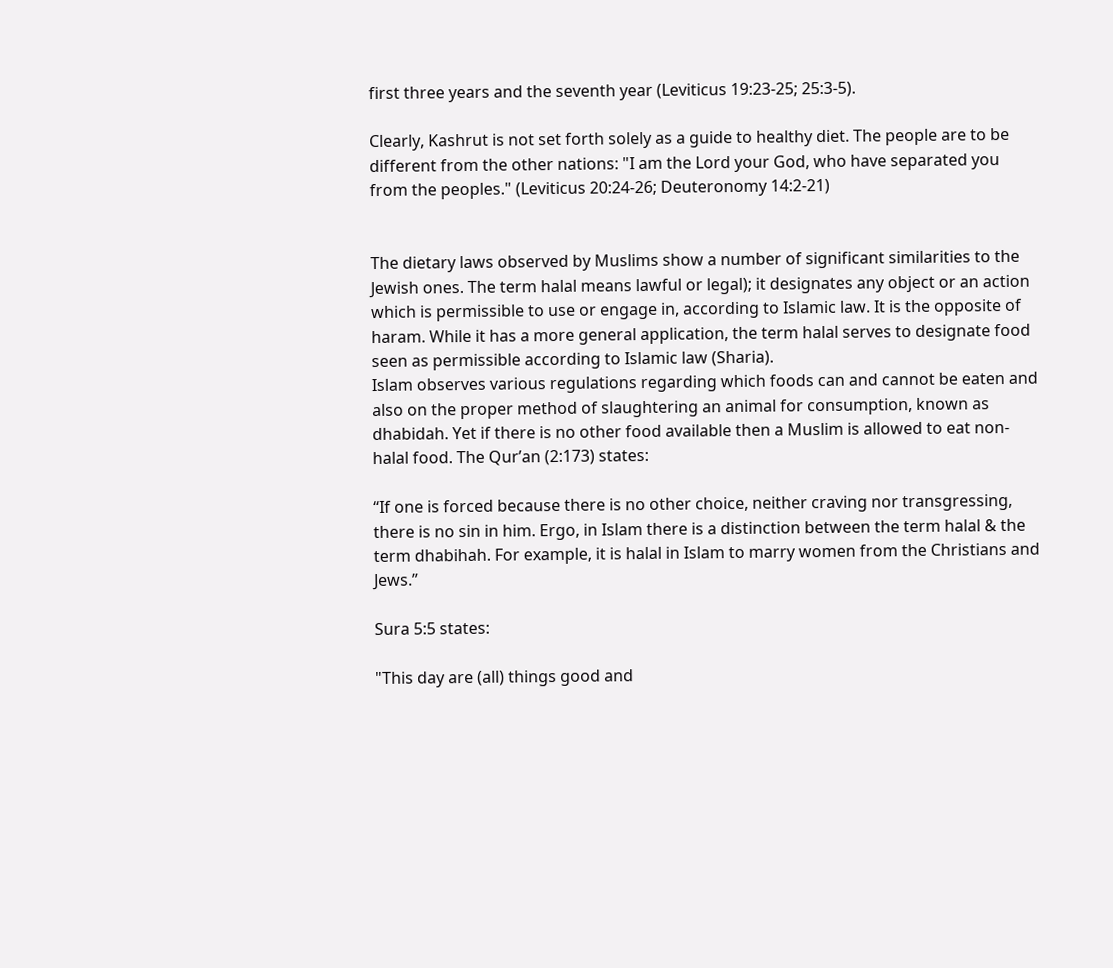first three years and the seventh year (Leviticus 19:23-25; 25:3-5).

Clearly, Kashrut is not set forth solely as a guide to healthy diet. The people are to be different from the other nations: "I am the Lord your God, who have separated you from the peoples." (Leviticus 20:24-26; Deuteronomy 14:2-21)


The dietary laws observed by Muslims show a number of significant similarities to the Jewish ones. The term halal means lawful or legal); it designates any object or an action which is permissible to use or engage in, according to Islamic law. It is the opposite of haram. While it has a more general application, the term halal serves to designate food seen as permissible according to Islamic law (Sharia).
Islam observes various regulations regarding which foods can and cannot be eaten and also on the proper method of slaughtering an animal for consumption, known as dhabidah. Yet if there is no other food available then a Muslim is allowed to eat non-halal food. The Qur’an (2:173) states:

“If one is forced because there is no other choice, neither craving nor transgressing, there is no sin in him. Ergo, in Islam there is a distinction between the term halal & the term dhabihah. For example, it is halal in Islam to marry women from the Christians and Jews.”

Sura 5:5 states:

"This day are (all) things good and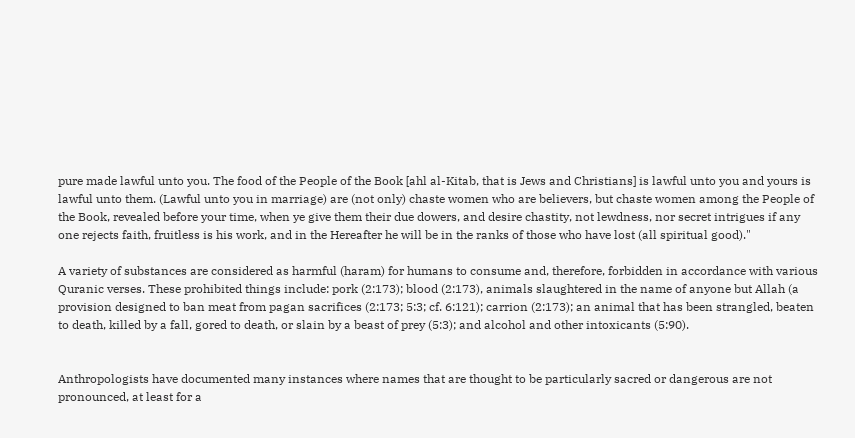pure made lawful unto you. The food of the People of the Book [ahl al-Kitab, that is Jews and Christians] is lawful unto you and yours is lawful unto them. (Lawful unto you in marriage) are (not only) chaste women who are believers, but chaste women among the People of the Book, revealed before your time, when ye give them their due dowers, and desire chastity, not lewdness, nor secret intrigues if any one rejects faith, fruitless is his work, and in the Hereafter he will be in the ranks of those who have lost (all spiritual good)."

A variety of substances are considered as harmful (haram) for humans to consume and, therefore, forbidden in accordance with various Quranic verses. These prohibited things include: pork (2:173); blood (2:173), animals slaughtered in the name of anyone but Allah (a provision designed to ban meat from pagan sacrifices (2:173; 5:3; cf. 6:121); carrion (2:173); an animal that has been strangled, beaten to death, killed by a fall, gored to death, or slain by a beast of prey (5:3); and alcohol and other intoxicants (5:90).


Anthropologists have documented many instances where names that are thought to be particularly sacred or dangerous are not pronounced, at least for a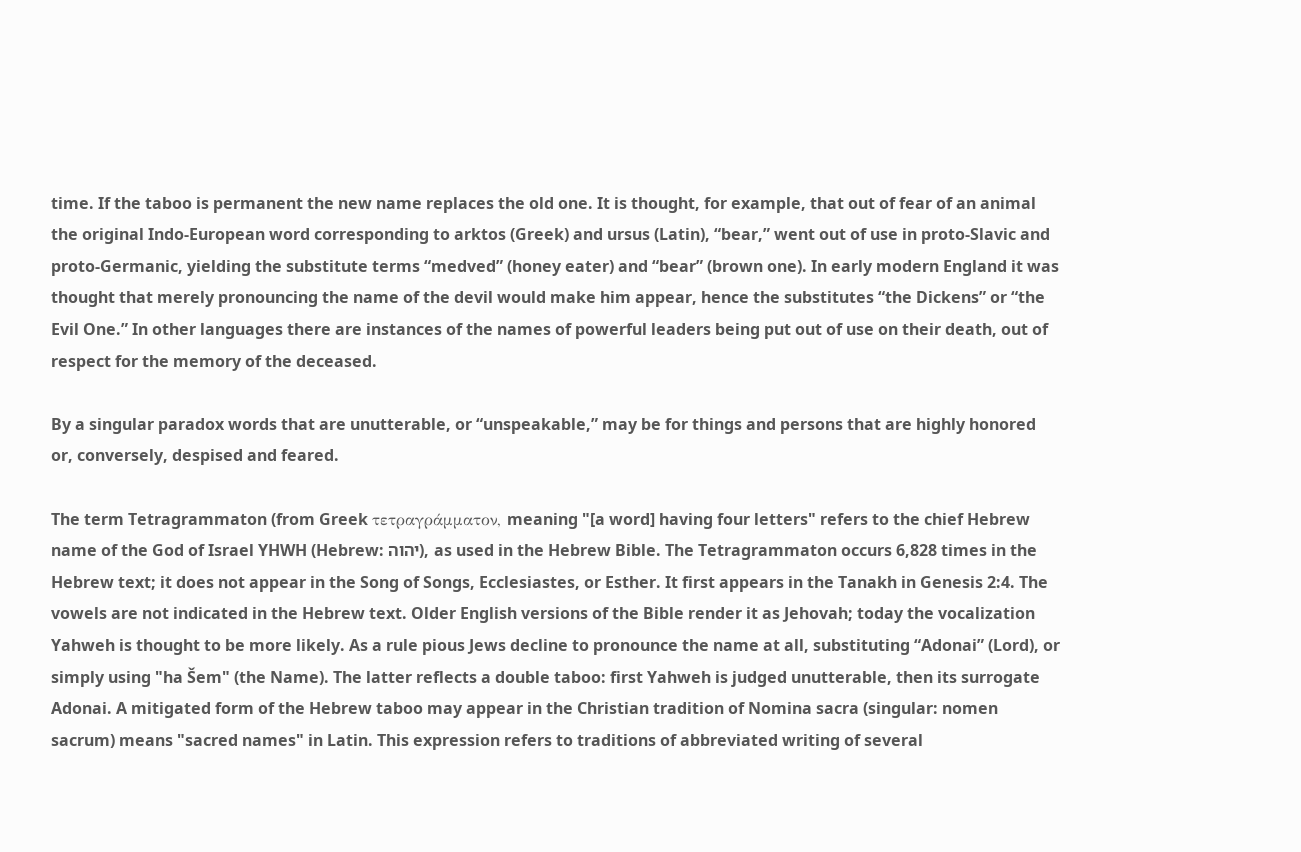time. If the taboo is permanent the new name replaces the old one. It is thought, for example, that out of fear of an animal the original Indo-European word corresponding to arktos (Greek) and ursus (Latin), “bear,” went out of use in proto-Slavic and proto-Germanic, yielding the substitute terms “medved” (honey eater) and “bear” (brown one). In early modern England it was thought that merely pronouncing the name of the devil would make him appear, hence the substitutes “the Dickens” or “the Evil One.” In other languages there are instances of the names of powerful leaders being put out of use on their death, out of respect for the memory of the deceased.

By a singular paradox words that are unutterable, or “unspeakable,” may be for things and persons that are highly honored or, conversely, despised and feared.

The term Tetragrammaton (from Greek τετραγράμματον, meaning "[a word] having four letters" refers to the chief Hebrew name of the God of Israel YHWH (Hebrew: יהוה), as used in the Hebrew Bible. The Tetragrammaton occurs 6,828 times in the Hebrew text; it does not appear in the Song of Songs, Ecclesiastes, or Esther. It first appears in the Tanakh in Genesis 2:4. The vowels are not indicated in the Hebrew text. Older English versions of the Bible render it as Jehovah; today the vocalization Yahweh is thought to be more likely. As a rule pious Jews decline to pronounce the name at all, substituting “Adonai” (Lord), or simply using "ha Šem" (the Name). The latter reflects a double taboo: first Yahweh is judged unutterable, then its surrogate Adonai. A mitigated form of the Hebrew taboo may appear in the Christian tradition of Nomina sacra (singular: nomen sacrum) means "sacred names" in Latin. This expression refers to traditions of abbreviated writing of several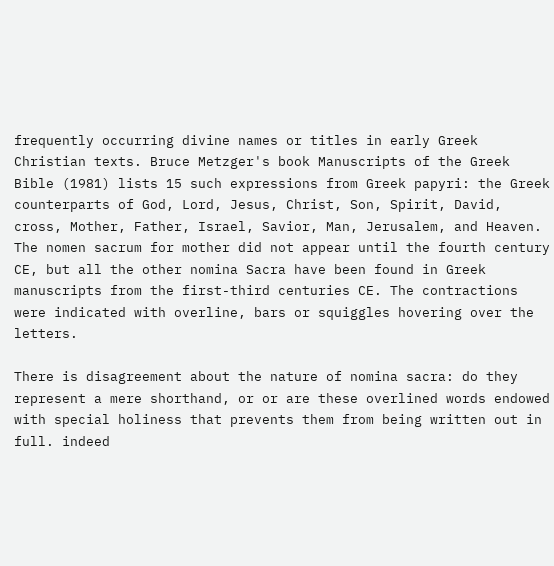frequently occurring divine names or titles in early Greek Christian texts. Bruce Metzger's book Manuscripts of the Greek Bible (1981) lists 15 such expressions from Greek papyri: the Greek counterparts of God, Lord, Jesus, Christ, Son, Spirit, David, cross, Mother, Father, Israel, Savior, Man, Jerusalem, and Heaven. The nomen sacrum for mother did not appear until the fourth century CE, but all the other nomina Sacra have been found in Greek manuscripts from the first-third centuries CE. The contractions were indicated with overline, bars or squiggles hovering over the letters.

There is disagreement about the nature of nomina sacra: do they represent a mere shorthand, or or are these overlined words endowed with special holiness that prevents them from being written out in full. indeed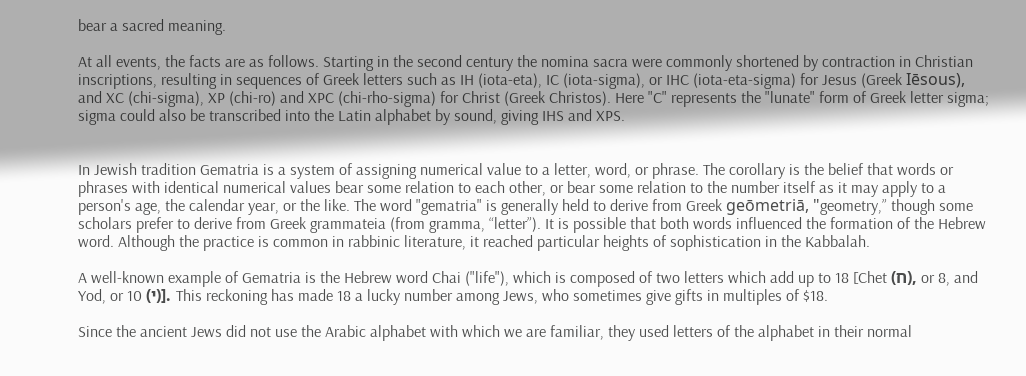bear a sacred meaning.

At all events, the facts are as follows. Starting in the second century the nomina sacra were commonly shortened by contraction in Christian inscriptions, resulting in sequences of Greek letters such as IH (iota-eta), IC (iota-sigma), or IHC (iota-eta-sigma) for Jesus (Greek Iēsous), and XC (chi-sigma), XP (chi-ro) and XPC (chi-rho-sigma) for Christ (Greek Christos). Here "C" represents the "lunate" form of Greek letter sigma; sigma could also be transcribed into the Latin alphabet by sound, giving IHS and XPS.


In Jewish tradition Gematria is a system of assigning numerical value to a letter, word, or phrase. The corollary is the belief that words or phrases with identical numerical values bear some relation to each other, or bear some relation to the number itself as it may apply to a person's age, the calendar year, or the like. The word "gematria" is generally held to derive from Greek geōmetriā, "geometry,” though some scholars prefer to derive from Greek grammateia (from gramma, “letter”). It is possible that both words influenced the formation of the Hebrew word. Although the practice is common in rabbinic literature, it reached particular heights of sophistication in the Kabbalah.

A well-known example of Gematria is the Hebrew word Chai ("life"), which is composed of two letters which add up to 18 [Chet (ח), or 8, and Yod, or 10 (י)]. This reckoning has made 18 a lucky number among Jews, who sometimes give gifts in multiples of $18.

Since the ancient Jews did not use the Arabic alphabet with which we are familiar, they used letters of the alphabet in their normal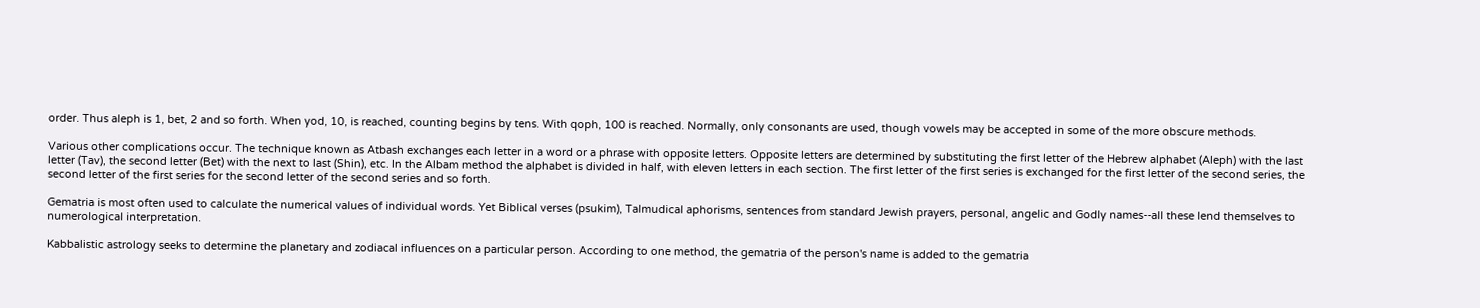order. Thus aleph is 1, bet, 2 and so forth. When yod, 10, is reached, counting begins by tens. With qoph, 100 is reached. Normally, only consonants are used, though vowels may be accepted in some of the more obscure methods.

Various other complications occur. The technique known as Atbash exchanges each letter in a word or a phrase with opposite letters. Opposite letters are determined by substituting the first letter of the Hebrew alphabet (Aleph) with the last letter (Tav), the second letter (Bet) with the next to last (Shin), etc. In the Albam method the alphabet is divided in half, with eleven letters in each section. The first letter of the first series is exchanged for the first letter of the second series, the second letter of the first series for the second letter of the second series and so forth.

Gematria is most often used to calculate the numerical values of individual words. Yet Biblical verses (psukim), Talmudical aphorisms, sentences from standard Jewish prayers, personal, angelic and Godly names--all these lend themselves to numerological interpretation.

Kabbalistic astrology seeks to determine the planetary and zodiacal influences on a particular person. According to one method, the gematria of the person's name is added to the gematria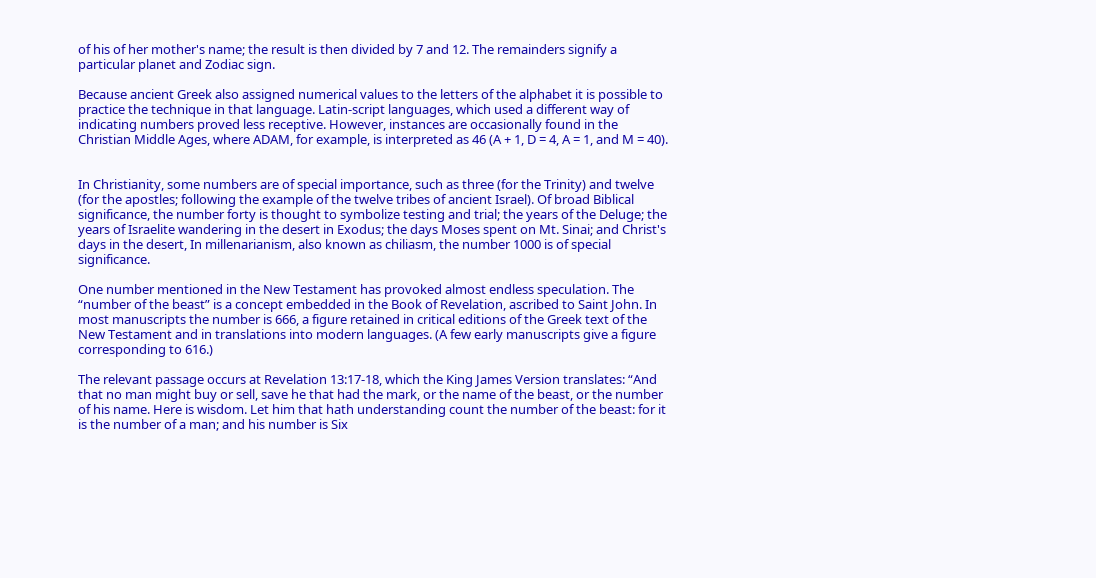of his of her mother's name; the result is then divided by 7 and 12. The remainders signify a particular planet and Zodiac sign.

Because ancient Greek also assigned numerical values to the letters of the alphabet it is possible to practice the technique in that language. Latin-script languages, which used a different way of indicating numbers proved less receptive. However, instances are occasionally found in the Christian Middle Ages, where ADAM, for example, is interpreted as 46 (A + 1, D = 4, A = 1, and M = 40).


In Christianity, some numbers are of special importance, such as three (for the Trinity) and twelve (for the apostles; following the example of the twelve tribes of ancient Israel). Of broad Biblical significance, the number forty is thought to symbolize testing and trial; the years of the Deluge; the years of Israelite wandering in the desert in Exodus; the days Moses spent on Mt. Sinai; and Christ's days in the desert, In millenarianism, also known as chiliasm, the number 1000 is of special significance.

One number mentioned in the New Testament has provoked almost endless speculation. The “number of the beast” is a concept embedded in the Book of Revelation, ascribed to Saint John. In most manuscripts the number is 666, a figure retained in critical editions of the Greek text of the New Testament and in translations into modern languages. (A few early manuscripts give a figure corresponding to 616.)

The relevant passage occurs at Revelation 13:17-18, which the King James Version translates: “And that no man might buy or sell, save he that had the mark, or the name of the beast, or the number of his name. Here is wisdom. Let him that hath understanding count the number of the beast: for it is the number of a man; and his number is Six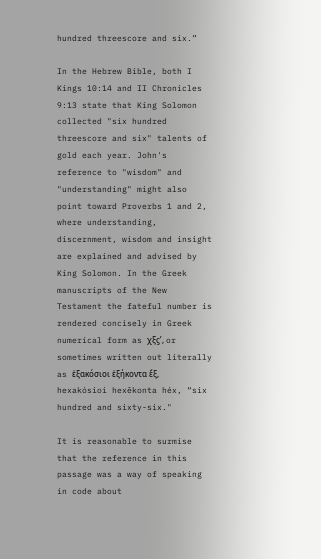hundred threescore and six.”

In the Hebrew Bible, both I Kings 10:14 and II Chronicles 9:13 state that King Solomon collected "six hundred threescore and six" talents of gold each year. John's reference to "wisdom" and "understanding" might also point toward Proverbs 1 and 2, where understanding, discernment, wisdom and insight are explained and advised by King Solomon. In the Greek manuscripts of the New Testament the fateful number is rendered concisely in Greek numerical form as χξϛʹ, or sometimes written out literally as ἑξακόσιοι ἑξήκοντα ἕξ, hexakósioi hexēkonta héx, “six hundred and sixty-six."

It is reasonable to surmise that the reference in this passage was a way of speaking in code about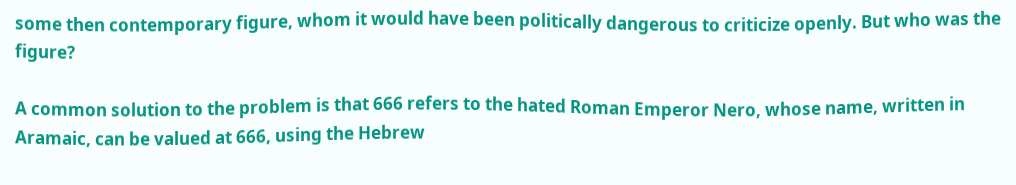some then contemporary figure, whom it would have been politically dangerous to criticize openly. But who was the figure?

A common solution to the problem is that 666 refers to the hated Roman Emperor Nero, whose name, written in Aramaic, can be valued at 666, using the Hebrew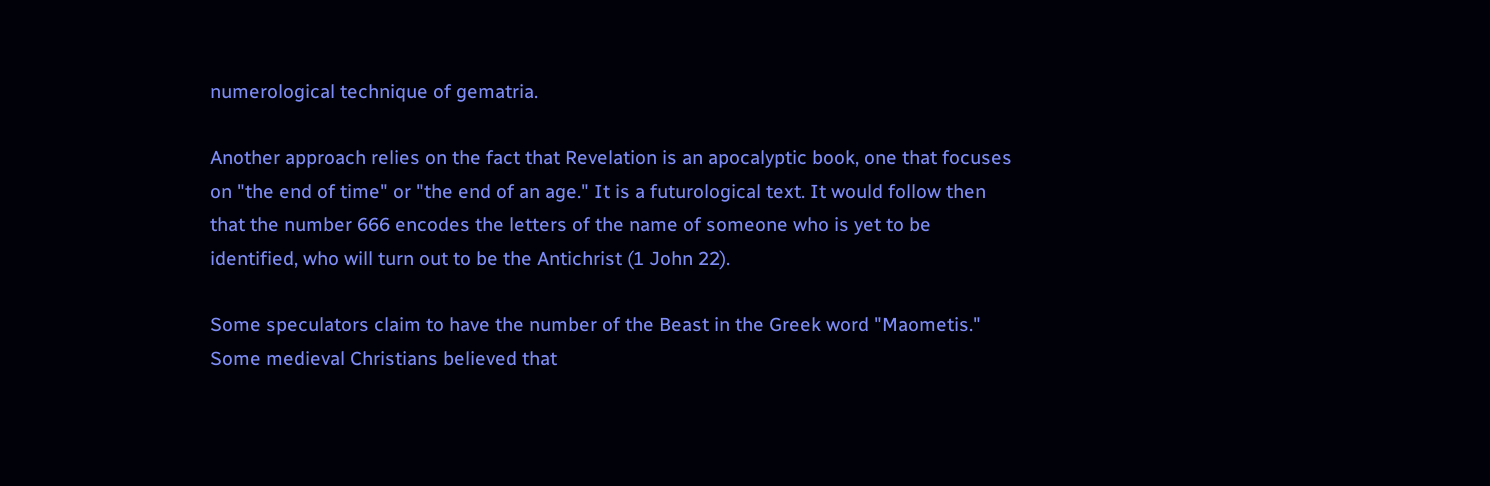numerological technique of gematria.

Another approach relies on the fact that Revelation is an apocalyptic book, one that focuses on "the end of time" or "the end of an age." It is a futurological text. It would follow then that the number 666 encodes the letters of the name of someone who is yet to be identified, who will turn out to be the Antichrist (1 John 22).

Some speculators claim to have the number of the Beast in the Greek word "Maometis." Some medieval Christians believed that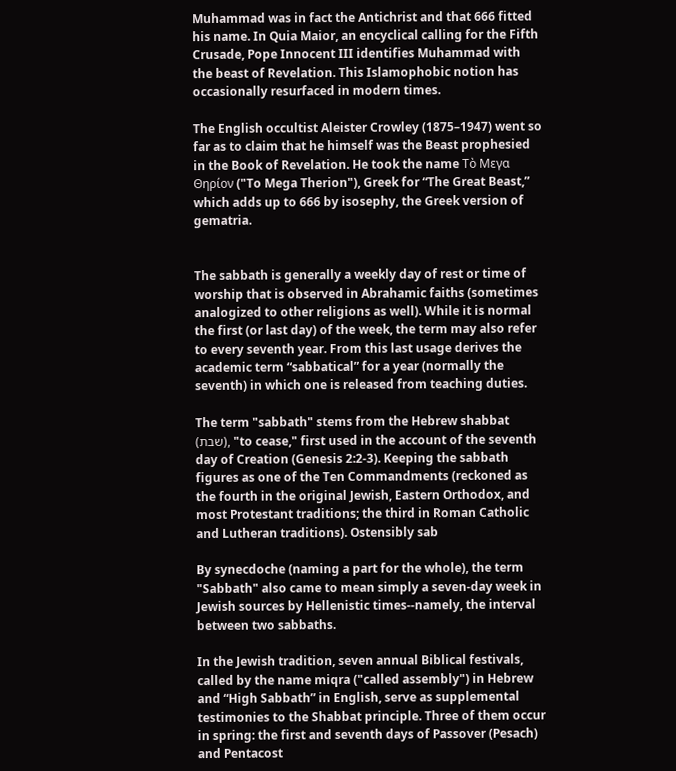Muhammad was in fact the Antichrist and that 666 fitted his name. In Quia Maior, an encyclical calling for the Fifth Crusade, Pope Innocent III identifies Muhammad with the beast of Revelation. This Islamophobic notion has occasionally resurfaced in modern times.

The English occultist Aleister Crowley (1875–1947) went so far as to claim that he himself was the Beast prophesied in the Book of Revelation. He took the name Τὸ Μεγα Θηρίον ("To Mega Therion"), Greek for “The Great Beast,” which adds up to 666 by isosephy, the Greek version of gematria.


The sabbath is generally a weekly day of rest or time of worship that is observed in Abrahamic faiths (sometimes analogized to other religions as well). While it is normal the first (or last day) of the week, the term may also refer to every seventh year. From this last usage derives the academic term “sabbatical” for a year (normally the seventh) in which one is released from teaching duties.

The term "sabbath" stems from the Hebrew shabbat (שבת), "to cease," first used in the account of the seventh day of Creation (Genesis 2:2-3). Keeping the sabbath figures as one of the Ten Commandments (reckoned as the fourth in the original Jewish, Eastern Orthodox, and most Protestant traditions; the third in Roman Catholic and Lutheran traditions). Ostensibly sab

By synecdoche (naming a part for the whole), the term "Sabbath" also came to mean simply a seven-day week in Jewish sources by Hellenistic times--namely, the interval between two sabbaths.

In the Jewish tradition, seven annual Biblical festivals, called by the name miqra ("called assembly") in Hebrew and “High Sabbath” in English, serve as supplemental testimonies to the Shabbat principle. Three of them occur in spring: the first and seventh days of Passover (Pesach) and Pentacost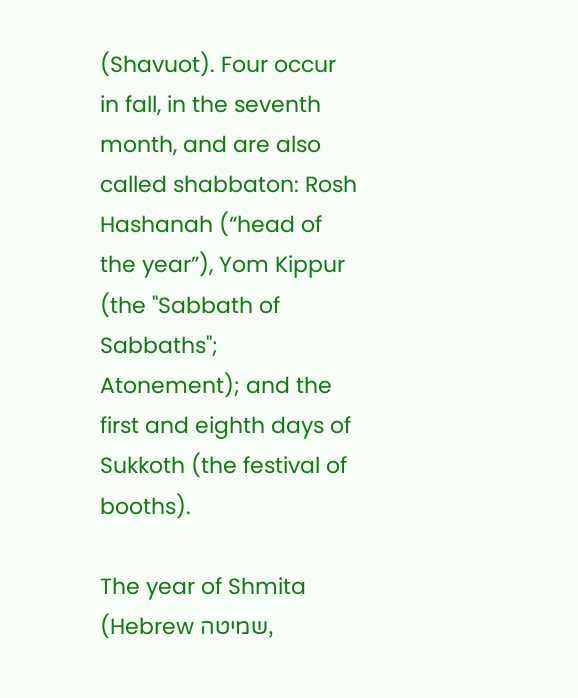(Shavuot). Four occur in fall, in the seventh month, and are also called shabbaton: Rosh Hashanah (“head of the year”), Yom Kippur (the "Sabbath of Sabbaths"; Atonement); and the first and eighth days of Sukkoth (the festival of booths).

The year of Shmita (Hebrew שמיטה,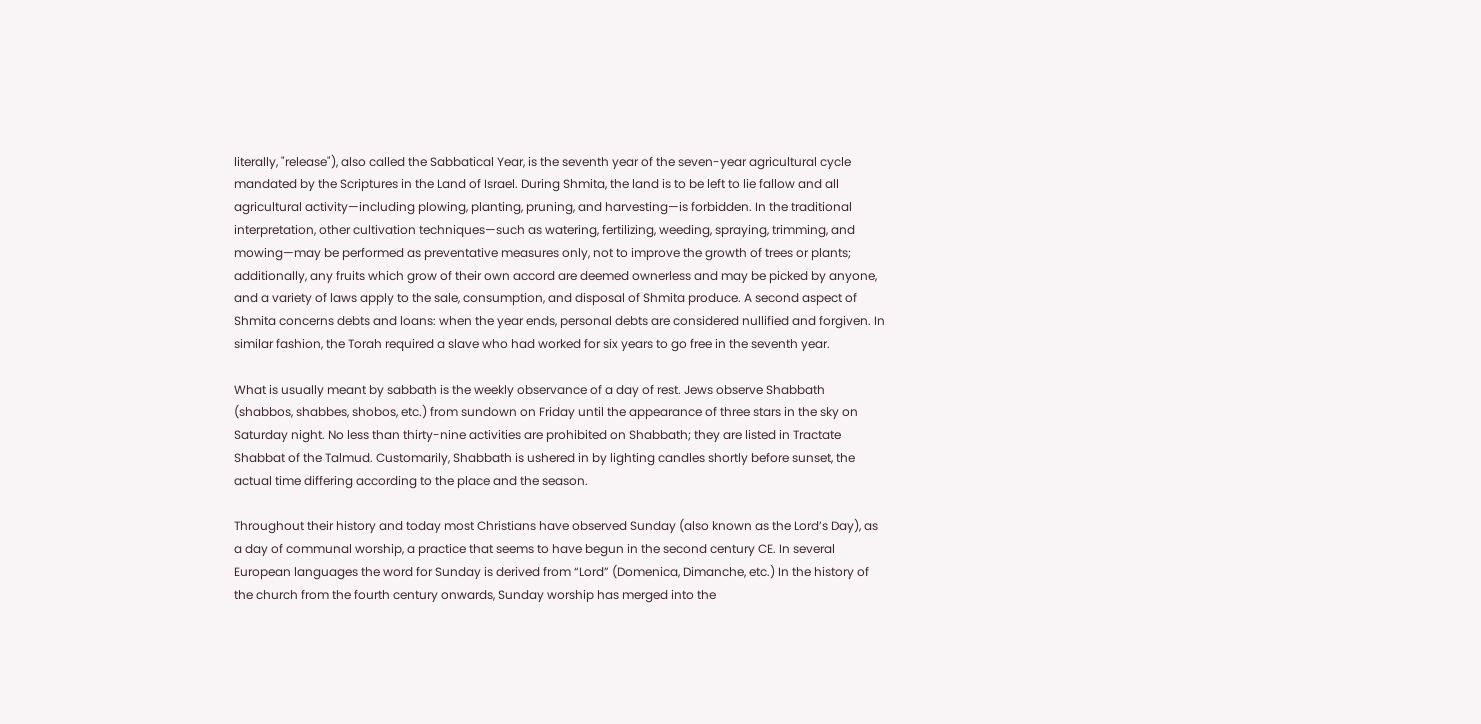literally, "release"), also called the Sabbatical Year, is the seventh year of the seven-year agricultural cycle mandated by the Scriptures in the Land of Israel. During Shmita, the land is to be left to lie fallow and all agricultural activity—including plowing, planting, pruning, and harvesting—is forbidden. In the traditional interpretation, other cultivation techniques—such as watering, fertilizing, weeding, spraying, trimming, and mowing—may be performed as preventative measures only, not to improve the growth of trees or plants; additionally, any fruits which grow of their own accord are deemed ownerless and may be picked by anyone, and a variety of laws apply to the sale, consumption, and disposal of Shmita produce. A second aspect of Shmita concerns debts and loans: when the year ends, personal debts are considered nullified and forgiven. In similar fashion, the Torah required a slave who had worked for six years to go free in the seventh year.

What is usually meant by sabbath is the weekly observance of a day of rest. Jews observe Shabbath (shabbos, shabbes, shobos, etc.) from sundown on Friday until the appearance of three stars in the sky on Saturday night. No less than thirty-nine activities are prohibited on Shabbath; they are listed in Tractate Shabbat of the Talmud. Customarily, Shabbath is ushered in by lighting candles shortly before sunset, the actual time differing according to the place and the season.

Throughout their history and today most Christians have observed Sunday (also known as the Lord’s Day), as a day of communal worship, a practice that seems to have begun in the second century CE. In several European languages the word for Sunday is derived from “Lord” (Domenica, Dimanche, etc.) In the history of the church from the fourth century onwards, Sunday worship has merged into the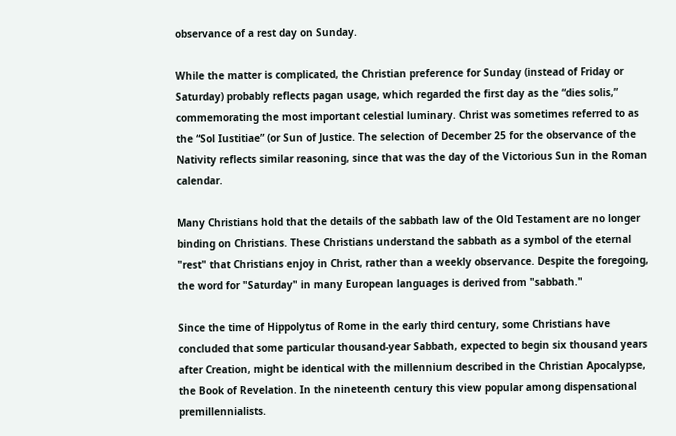observance of a rest day on Sunday.

While the matter is complicated, the Christian preference for Sunday (instead of Friday or Saturday) probably reflects pagan usage, which regarded the first day as the “dies solis,” commemorating the most important celestial luminary. Christ was sometimes referred to as the “Sol Iustitiae” (or Sun of Justice. The selection of December 25 for the observance of the Nativity reflects similar reasoning, since that was the day of the Victorious Sun in the Roman calendar.

Many Christians hold that the details of the sabbath law of the Old Testament are no longer binding on Christians. These Christians understand the sabbath as a symbol of the eternal "rest" that Christians enjoy in Christ, rather than a weekly observance. Despite the foregoing, the word for "Saturday" in many European languages is derived from "sabbath."

Since the time of Hippolytus of Rome in the early third century, some Christians have concluded that some particular thousand-year Sabbath, expected to begin six thousand years after Creation, might be identical with the millennium described in the Christian Apocalypse, the Book of Revelation. In the nineteenth century this view popular among dispensational premillennialists.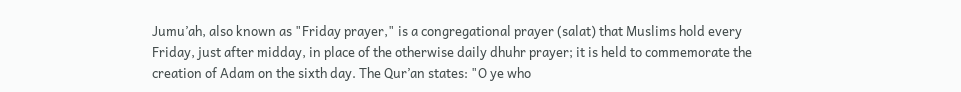Jumu’ah, also known as "Friday prayer," is a congregational prayer (salat) that Muslims hold every Friday, just after midday, in place of the otherwise daily dhuhr prayer; it is held to commemorate the creation of Adam on the sixth day. The Qur’an states: "O ye who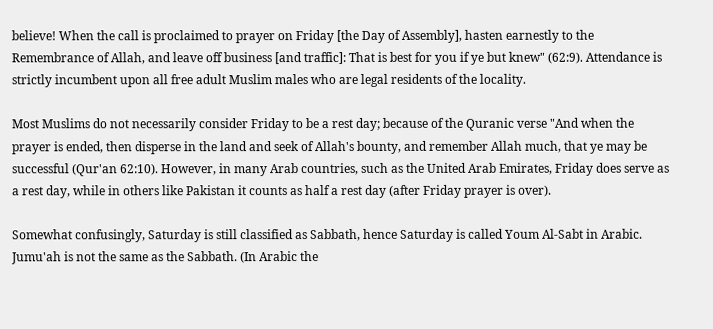believe! When the call is proclaimed to prayer on Friday [the Day of Assembly], hasten earnestly to the Remembrance of Allah, and leave off business [and traffic]: That is best for you if ye but knew" (62:9). Attendance is strictly incumbent upon all free adult Muslim males who are legal residents of the locality.

Most Muslims do not necessarily consider Friday to be a rest day; because of the Quranic verse "And when the prayer is ended, then disperse in the land and seek of Allah's bounty, and remember Allah much, that ye may be successful (Qur'an 62:10). However, in many Arab countries, such as the United Arab Emirates, Friday does serve as a rest day, while in others like Pakistan it counts as half a rest day (after Friday prayer is over).

Somewhat confusingly, Saturday is still classified as Sabbath, hence Saturday is called Youm Al-Sabt in Arabic. Jumu'ah is not the same as the Sabbath. (In Arabic the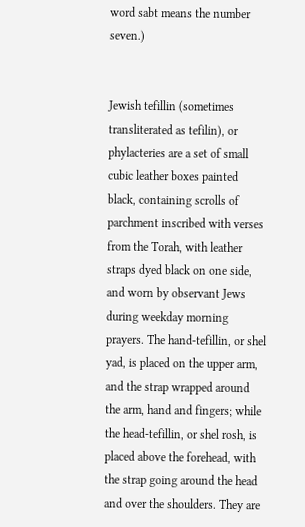word sabt means the number seven.)


Jewish tefillin (sometimes transliterated as tefilin), or phylacteries are a set of small cubic leather boxes painted black, containing scrolls of parchment inscribed with verses from the Torah, with leather straps dyed black on one side, and worn by observant Jews during weekday morning prayers. The hand-tefillin, or shel yad, is placed on the upper arm, and the strap wrapped around the arm, hand and fingers; while the head-tefillin, or shel rosh, is placed above the forehead, with the strap going around the head and over the shoulders. They are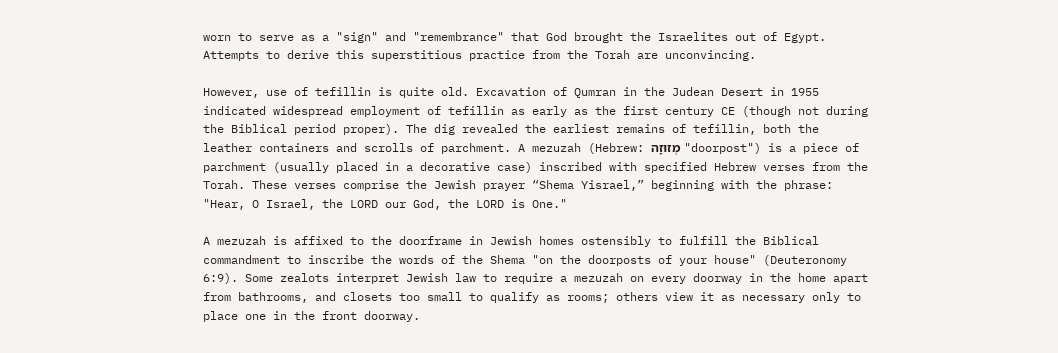worn to serve as a "sign" and "remembrance" that God brought the Israelites out of Egypt. Attempts to derive this superstitious practice from the Torah are unconvincing.

However, use of tefillin is quite old. Excavation of Qumran in the Judean Desert in 1955 indicated widespread employment of tefillin as early as the first century CE (though not during the Biblical period proper). The dig revealed the earliest remains of tefillin, both the leather containers and scrolls of parchment. A mezuzah (Hebrew: מְזוּזָה "doorpost") is a piece of parchment (usually placed in a decorative case) inscribed with specified Hebrew verses from the Torah. These verses comprise the Jewish prayer “Shema Yisrael,” beginning with the phrase: "Hear, O Israel, the LORD our God, the LORD is One."

A mezuzah is affixed to the doorframe in Jewish homes ostensibly to fulfill the Biblical commandment to inscribe the words of the Shema "on the doorposts of your house" (Deuteronomy 6:9). Some zealots interpret Jewish law to require a mezuzah on every doorway in the home apart from bathrooms, and closets too small to qualify as rooms; others view it as necessary only to place one in the front doorway.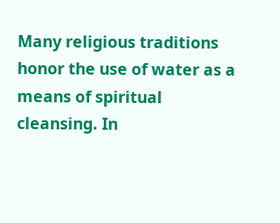Many religious traditions honor the use of water as a means of spiritual cleansing. In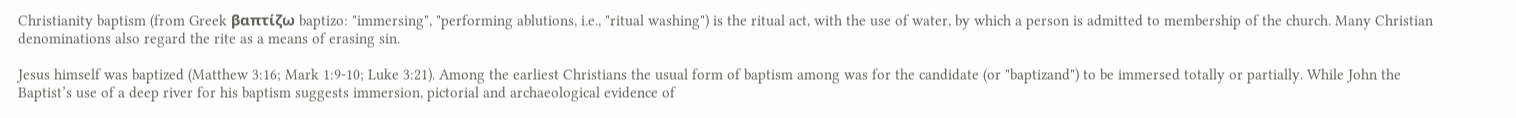Christianity baptism (from Greek βαπτίζω baptizo: "immersing", "performing ablutions, i.e., "ritual washing") is the ritual act, with the use of water, by which a person is admitted to membership of the church. Many Christian denominations also regard the rite as a means of erasing sin.

Jesus himself was baptized (Matthew 3:16; Mark 1:9-10; Luke 3:21). Among the earliest Christians the usual form of baptism among was for the candidate (or "baptizand") to be immersed totally or partially. While John the Baptist’s use of a deep river for his baptism suggests immersion, pictorial and archaeological evidence of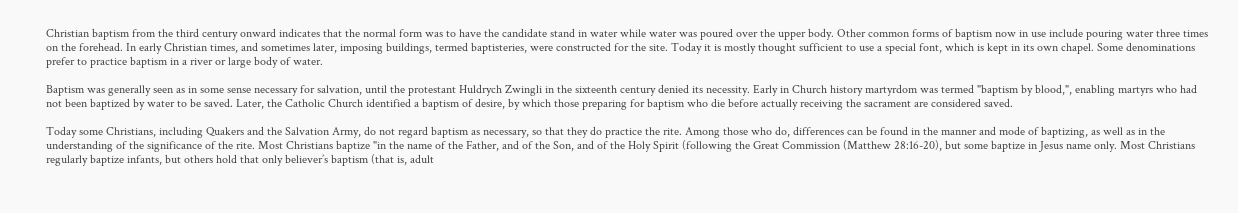Christian baptism from the third century onward indicates that the normal form was to have the candidate stand in water while water was poured over the upper body. Other common forms of baptism now in use include pouring water three times on the forehead. In early Christian times, and sometimes later, imposing buildings, termed baptisteries, were constructed for the site. Today it is mostly thought sufficient to use a special font, which is kept in its own chapel. Some denominations prefer to practice baptism in a river or large body of water.

Baptism was generally seen as in some sense necessary for salvation, until the protestant Huldrych Zwingli in the sixteenth century denied its necessity. Early in Church history martyrdom was termed "baptism by blood,", enabling martyrs who had not been baptized by water to be saved. Later, the Catholic Church identified a baptism of desire, by which those preparing for baptism who die before actually receiving the sacrament are considered saved.

Today some Christians, including Quakers and the Salvation Army, do not regard baptism as necessary, so that they do practice the rite. Among those who do, differences can be found in the manner and mode of baptizing, as well as in the understanding of the significance of the rite. Most Christians baptize "in the name of the Father, and of the Son, and of the Holy Spirit (following the Great Commission (Matthew 28:16-20), but some baptize in Jesus name only. Most Christians regularly baptize infants, but others hold that only believer’s baptism (that is, adult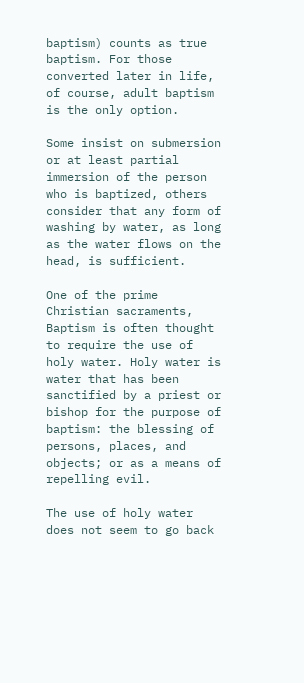baptism) counts as true baptism. For those converted later in life, of course, adult baptism is the only option.

Some insist on submersion or at least partial immersion of the person who is baptized, others consider that any form of washing by water, as long as the water flows on the head, is sufficient.

One of the prime Christian sacraments, Baptism is often thought to require the use of holy water. Holy water is water that has been sanctified by a priest or bishop for the purpose of baptism: the blessing of persons, places, and objects; or as a means of repelling evil.

The use of holy water does not seem to go back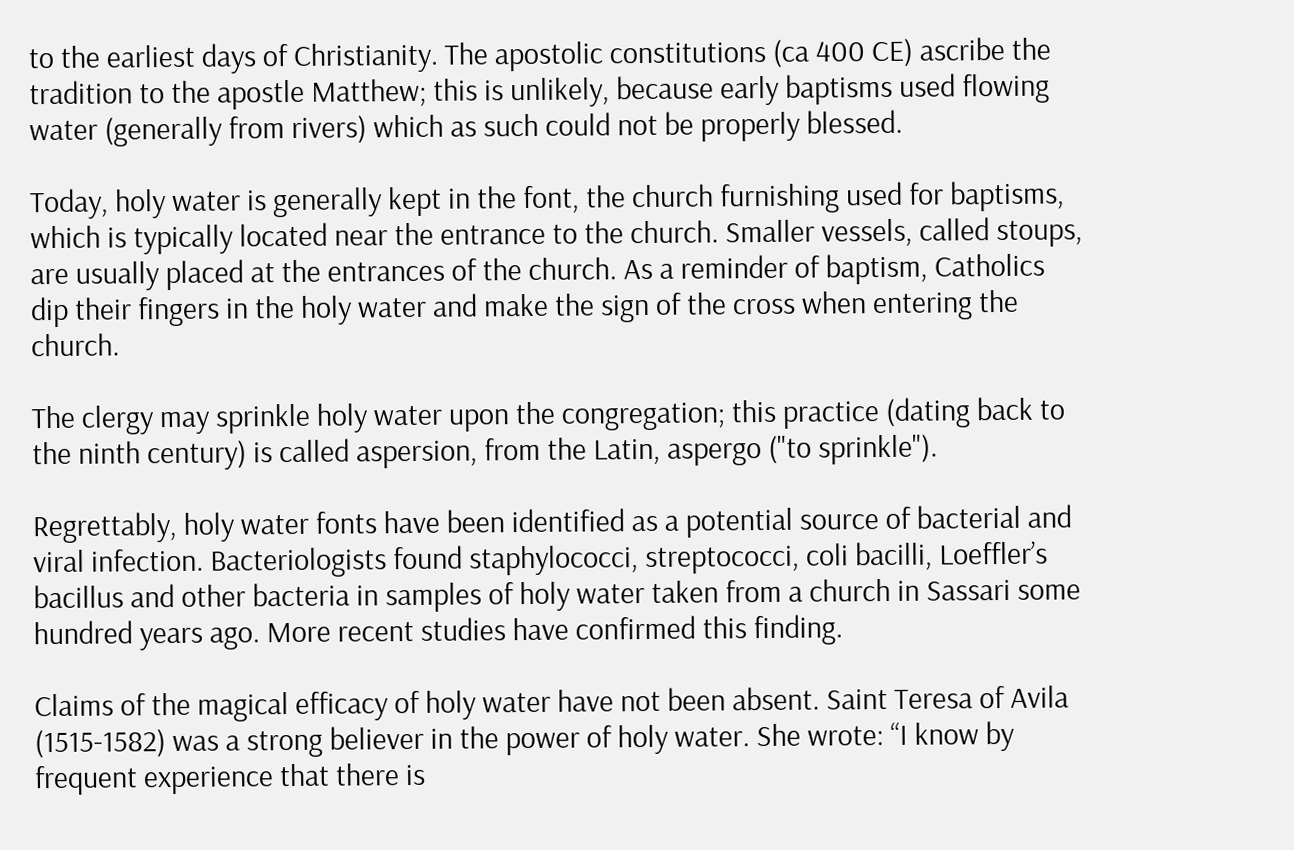to the earliest days of Christianity. The apostolic constitutions (ca 400 CE) ascribe the tradition to the apostle Matthew; this is unlikely, because early baptisms used flowing water (generally from rivers) which as such could not be properly blessed.

Today, holy water is generally kept in the font, the church furnishing used for baptisms, which is typically located near the entrance to the church. Smaller vessels, called stoups, are usually placed at the entrances of the church. As a reminder of baptism, Catholics dip their fingers in the holy water and make the sign of the cross when entering the church.

The clergy may sprinkle holy water upon the congregation; this practice (dating back to the ninth century) is called aspersion, from the Latin, aspergo ("to sprinkle").

Regrettably, holy water fonts have been identified as a potential source of bacterial and viral infection. Bacteriologists found staphylococci, streptococci, coli bacilli, Loeffler’s bacillus and other bacteria in samples of holy water taken from a church in Sassari some hundred years ago. More recent studies have confirmed this finding.

Claims of the magical efficacy of holy water have not been absent. Saint Teresa of Avila (1515-1582) was a strong believer in the power of holy water. She wrote: “I know by frequent experience that there is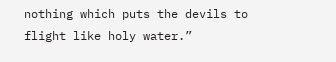nothing which puts the devils to flight like holy water.”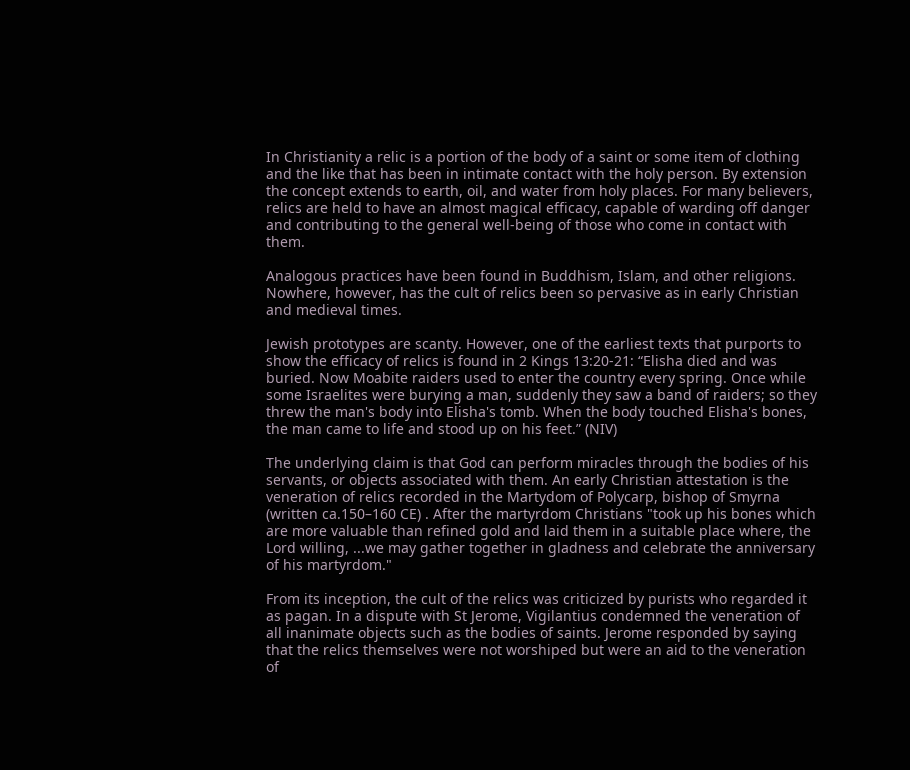In Christianity a relic is a portion of the body of a saint or some item of clothing and the like that has been in intimate contact with the holy person. By extension the concept extends to earth, oil, and water from holy places. For many believers, relics are held to have an almost magical efficacy, capable of warding off danger and contributing to the general well-being of those who come in contact with them.

Analogous practices have been found in Buddhism, Islam, and other religions. Nowhere, however, has the cult of relics been so pervasive as in early Christian and medieval times.

Jewish prototypes are scanty. However, one of the earliest texts that purports to show the efficacy of relics is found in 2 Kings 13:20-21: “Elisha died and was buried. Now Moabite raiders used to enter the country every spring. Once while some Israelites were burying a man, suddenly they saw a band of raiders; so they threw the man's body into Elisha's tomb. When the body touched Elisha's bones, the man came to life and stood up on his feet.” (NIV)

The underlying claim is that God can perform miracles through the bodies of his servants, or objects associated with them. An early Christian attestation is the veneration of relics recorded in the Martydom of Polycarp, bishop of Smyrna (written ca.150–160 CE) . After the martyrdom Christians "took up his bones which are more valuable than refined gold and laid them in a suitable place where, the Lord willing, ...we may gather together in gladness and celebrate the anniversary of his martyrdom."

From its inception, the cult of the relics was criticized by purists who regarded it as pagan. In a dispute with St Jerome, Vigilantius condemned the veneration of all inanimate objects such as the bodies of saints. Jerome responded by saying that the relics themselves were not worshiped but were an aid to the veneration of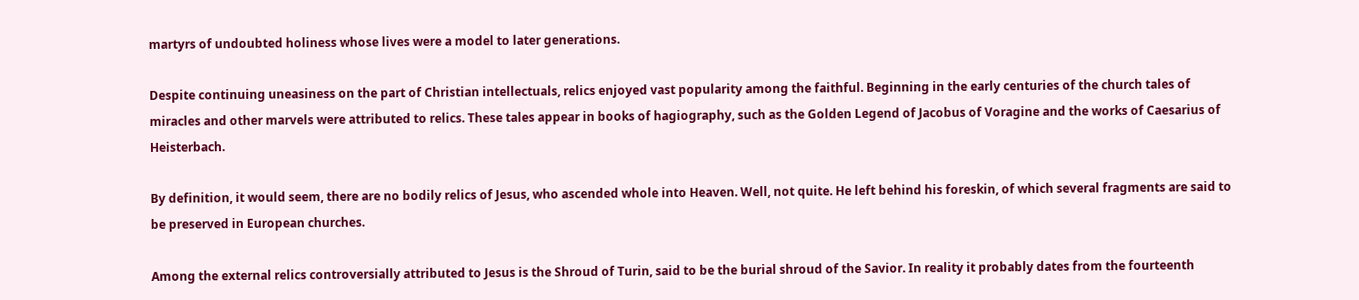martyrs of undoubted holiness whose lives were a model to later generations.

Despite continuing uneasiness on the part of Christian intellectuals, relics enjoyed vast popularity among the faithful. Beginning in the early centuries of the church tales of miracles and other marvels were attributed to relics. These tales appear in books of hagiography, such as the Golden Legend of Jacobus of Voragine and the works of Caesarius of Heisterbach.

By definition, it would seem, there are no bodily relics of Jesus, who ascended whole into Heaven. Well, not quite. He left behind his foreskin, of which several fragments are said to be preserved in European churches.

Among the external relics controversially attributed to Jesus is the Shroud of Turin, said to be the burial shroud of the Savior. In reality it probably dates from the fourteenth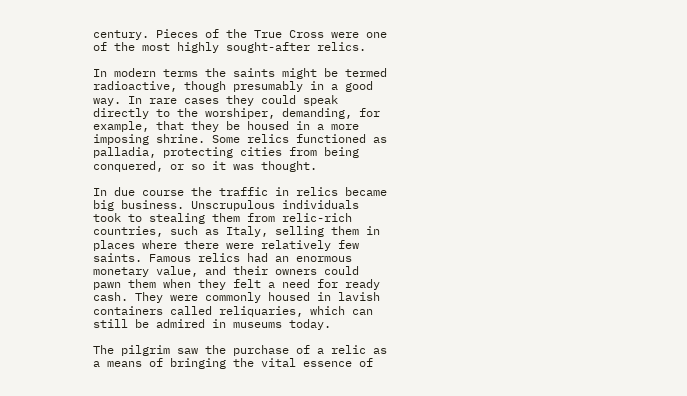century. Pieces of the True Cross were one of the most highly sought-after relics.

In modern terms the saints might be termed radioactive, though presumably in a good way. In rare cases they could speak directly to the worshiper, demanding, for example, that they be housed in a more imposing shrine. Some relics functioned as palladia, protecting cities from being conquered, or so it was thought.

In due course the traffic in relics became big business. Unscrupulous individuals took to stealing them from relic-rich countries, such as Italy, selling them in places where there were relatively few saints. Famous relics had an enormous monetary value, and their owners could pawn them when they felt a need for ready cash. They were commonly housed in lavish containers called reliquaries, which can still be admired in museums today.

The pilgrim saw the purchase of a relic as a means of bringing the vital essence of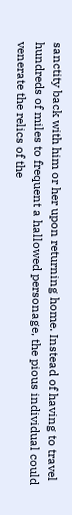sanctity back with him or her upon returning home. Instead of having to travel hundreds of miles to frequent a hallowed personage, the pious individual could venerate the relics of the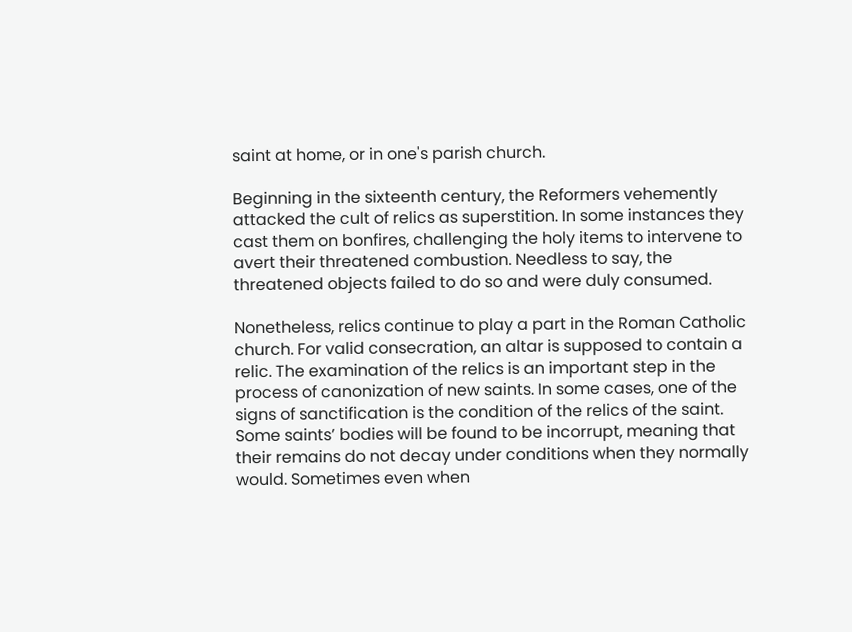saint at home, or in one's parish church.

Beginning in the sixteenth century, the Reformers vehemently attacked the cult of relics as superstition. In some instances they cast them on bonfires, challenging the holy items to intervene to avert their threatened combustion. Needless to say, the threatened objects failed to do so and were duly consumed.

Nonetheless, relics continue to play a part in the Roman Catholic church. For valid consecration, an altar is supposed to contain a relic. The examination of the relics is an important step in the process of canonization of new saints. In some cases, one of the signs of sanctification is the condition of the relics of the saint. Some saints’ bodies will be found to be incorrupt, meaning that their remains do not decay under conditions when they normally would. Sometimes even when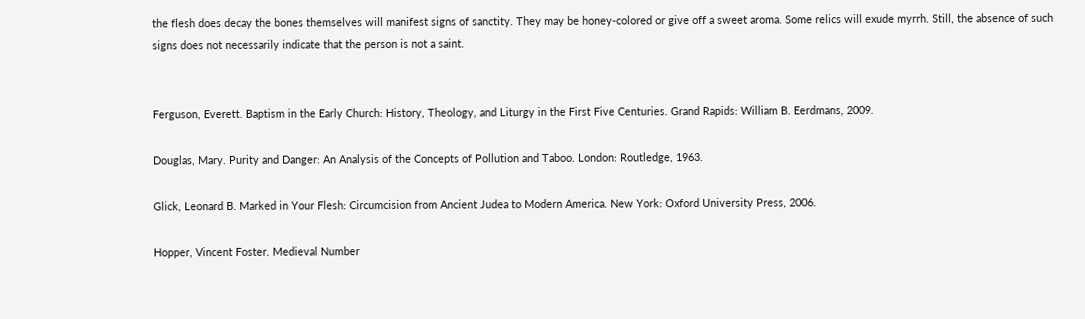the flesh does decay the bones themselves will manifest signs of sanctity. They may be honey-colored or give off a sweet aroma. Some relics will exude myrrh. Still, the absence of such signs does not necessarily indicate that the person is not a saint.


Ferguson, Everett. Baptism in the Early Church: History, Theology, and Liturgy in the First Five Centuries. Grand Rapids: William B. Eerdmans, 2009.

Douglas, Mary. Purity and Danger: An Analysis of the Concepts of Pollution and Taboo. London: Routledge, 1963.

Glick, Leonard B. Marked in Your Flesh: Circumcision from Ancient Judea to Modern America. New York: Oxford University Press, 2006.

Hopper, Vincent Foster. Medieval Number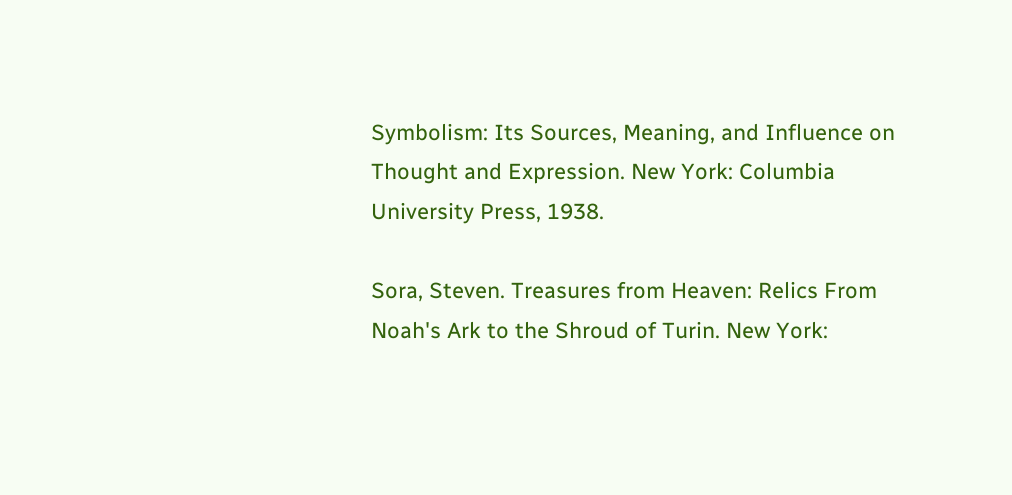Symbolism: Its Sources, Meaning, and Influence on Thought and Expression. New York: Columbia University Press, 1938.

Sora, Steven. Treasures from Heaven: Relics From Noah's Ark to the Shroud of Turin. New York: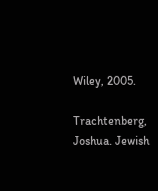Wiley, 2005.

Trachtenberg, Joshua. Jewish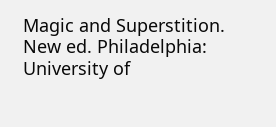Magic and Superstition. New ed. Philadelphia: University of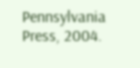Pennsylvania Press, 2004.